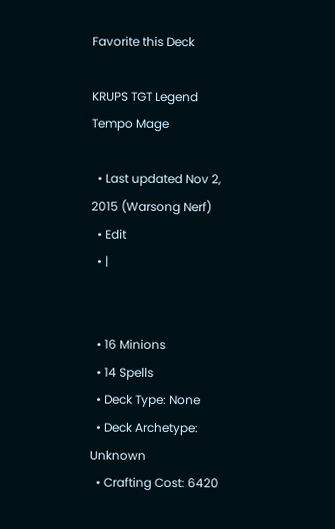Favorite this Deck

KRUPS TGT Legend Tempo Mage

  • Last updated Nov 2, 2015 (Warsong Nerf)
  • Edit
  • |


  • 16 Minions
  • 14 Spells
  • Deck Type: None
  • Deck Archetype: Unknown
  • Crafting Cost: 6420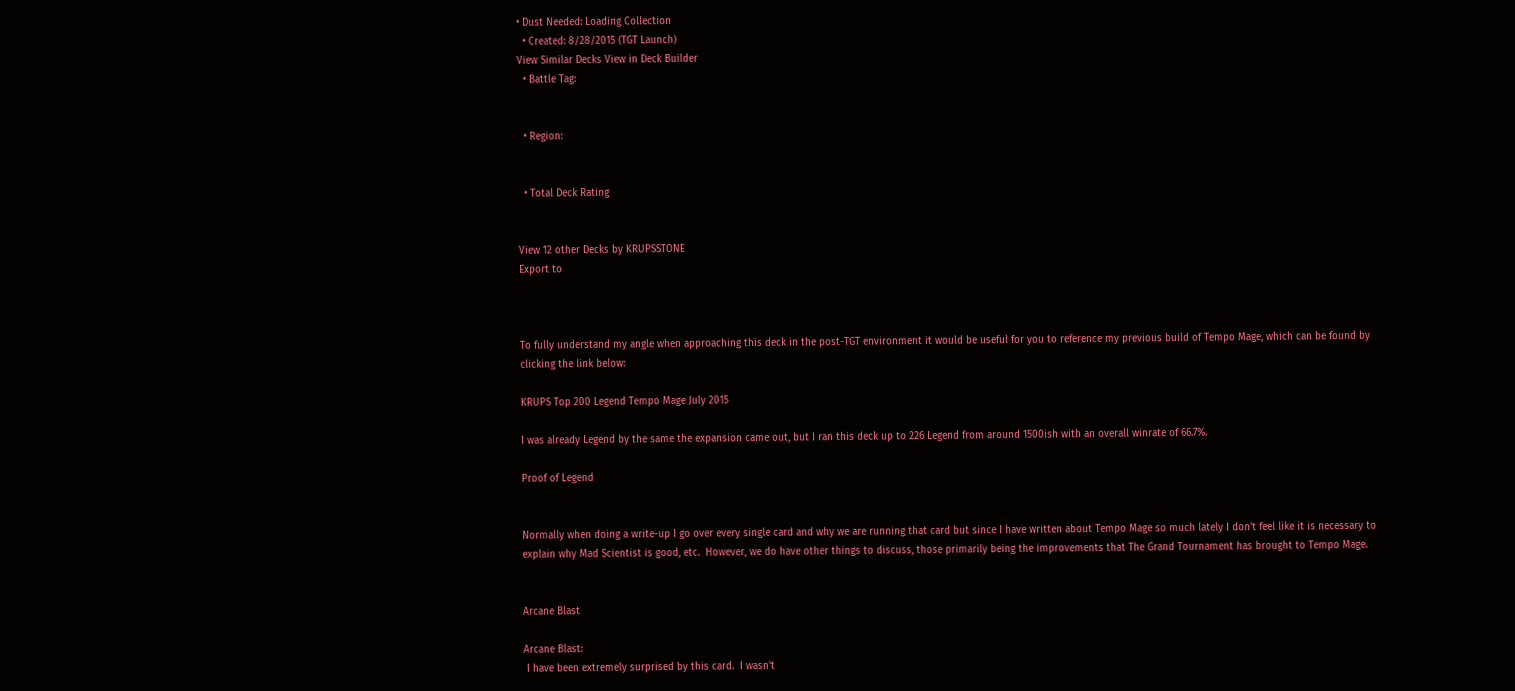• Dust Needed: Loading Collection
  • Created: 8/28/2015 (TGT Launch)
View Similar Decks View in Deck Builder
  • Battle Tag:


  • Region:


  • Total Deck Rating


View 12 other Decks by KRUPSSTONE
Export to



To fully understand my angle when approaching this deck in the post-TGT environment it would be useful for you to reference my previous build of Tempo Mage, which can be found by clicking the link below:

KRUPS Top 200 Legend Tempo Mage July 2015

I was already Legend by the same the expansion came out, but I ran this deck up to 226 Legend from around 1500ish with an overall winrate of 66.7%.

Proof of Legend


Normally when doing a write-up I go over every single card and why we are running that card but since I have written about Tempo Mage so much lately I don't feel like it is necessary to explain why Mad Scientist is good, etc.  However, we do have other things to discuss, those primarily being the improvements that The Grand Tournament has brought to Tempo Mage.


Arcane Blast

Arcane Blast:
 I have been extremely surprised by this card.  I wasn't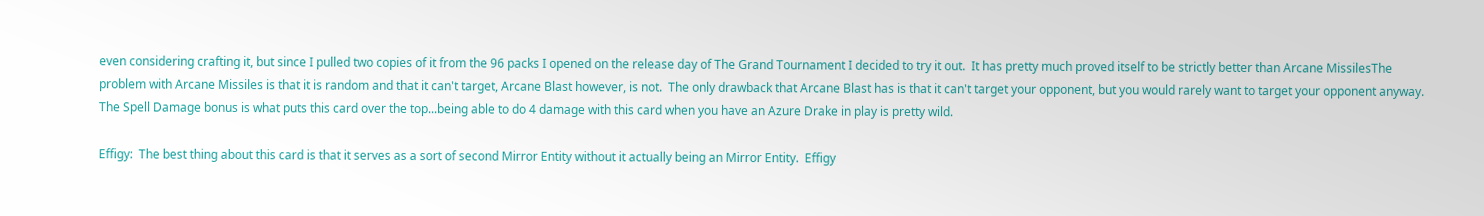even considering crafting it, but since I pulled two copies of it from the 96 packs I opened on the release day of The Grand Tournament I decided to try it out.  It has pretty much proved itself to be strictly better than Arcane MissilesThe problem with Arcane Missiles is that it is random and that it can't target, Arcane Blast however, is not.  The only drawback that Arcane Blast has is that it can't target your opponent, but you would rarely want to target your opponent anyway.  The Spell Damage bonus is what puts this card over the top...being able to do 4 damage with this card when you have an Azure Drake in play is pretty wild.

Effigy:  The best thing about this card is that it serves as a sort of second Mirror Entity without it actually being an Mirror Entity.  Effigy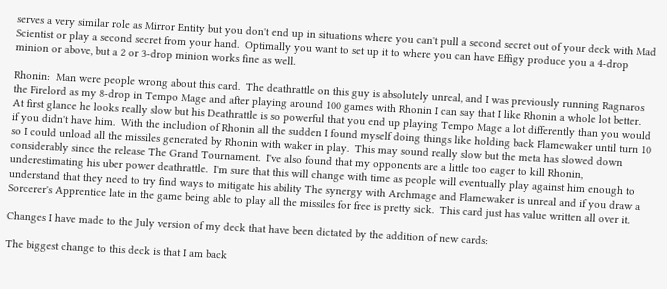serves a very similar role as Mirror Entity but you don't end up in situations where you can't pull a second secret out of your deck with Mad Scientist or play a second secret from your hand.  Optimally you want to set up it to where you can have Effigy produce you a 4-drop minion or above, but a 2 or 3-drop minion works fine as well.

Rhonin:  Man were people wrong about this card.  The deathrattle on this guy is absolutely unreal, and I was previously running Ragnaros the Firelord as my 8-drop in Tempo Mage and after playing around 100 games with Rhonin I can say that I like Rhonin a whole lot better.  At first glance he looks really slow but his Deathrattle is so powerful that you end up playing Tempo Mage a lot differently than you would if you didn't have him.  With the includion of Rhonin all the sudden I found myself doing things like holding back Flamewaker until turn 10 so I could unload all the missiles generated by Rhonin with waker in play.  This may sound really slow but the meta has slowed down considerably since the release The Grand Tournament.  I've also found that my opponents are a little too eager to kill Rhonin, underestimating his uber power deathrattle.  I'm sure that this will change with time as people will eventually play against him enough to understand that they need to try find ways to mitigate his ability The synergy with Archmage and Flamewaker is unreal and if you draw a Sorcerer's Apprentice late in the game being able to play all the missiles for free is pretty sick.  This card just has value written all over it.

Changes I have made to the July version of my deck that have been dictated by the addition of new cards:

The biggest change to this deck is that I am back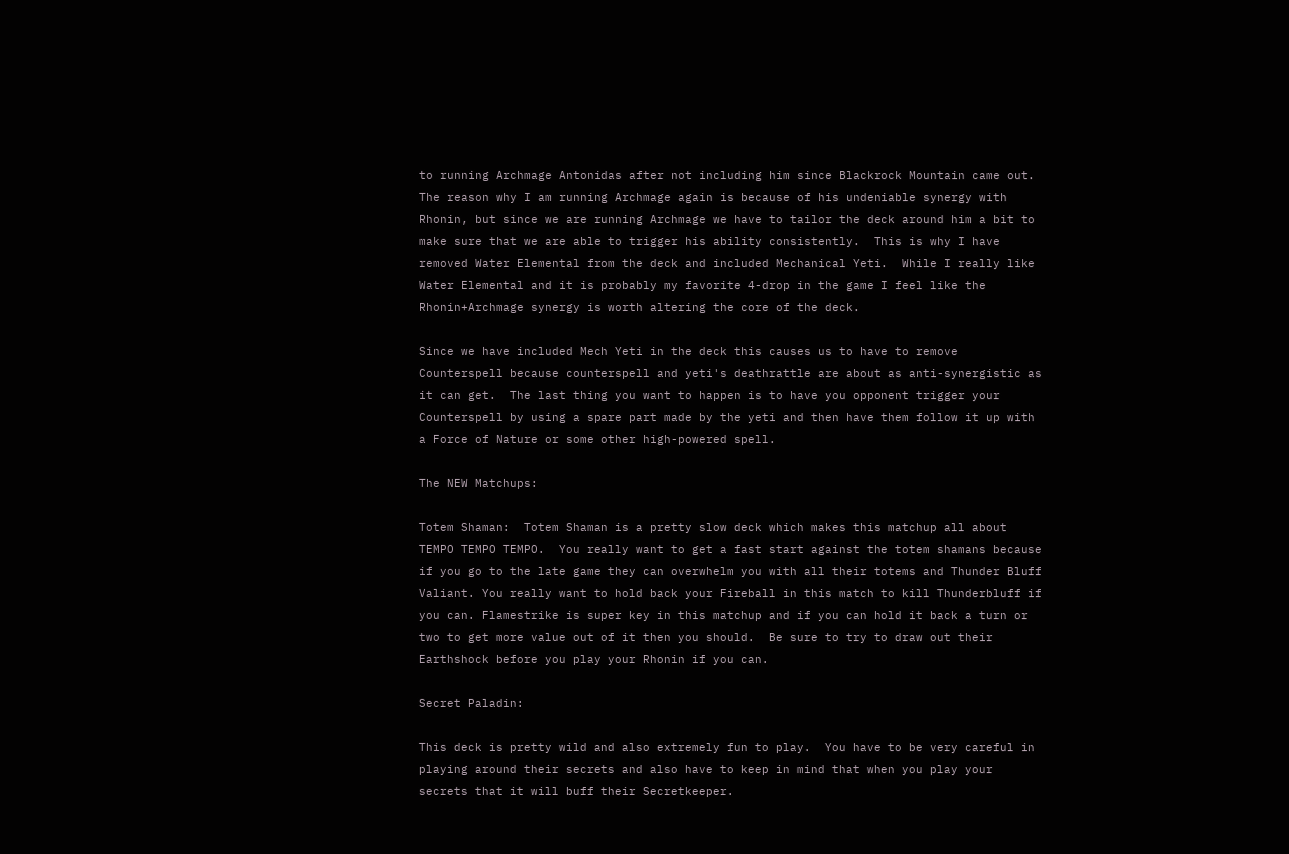to running Archmage Antonidas after not including him since Blackrock Mountain came out.  The reason why I am running Archmage again is because of his undeniable synergy with Rhonin, but since we are running Archmage we have to tailor the deck around him a bit to make sure that we are able to trigger his ability consistently.  This is why I have removed Water Elemental from the deck and included Mechanical Yeti.  While I really like Water Elemental and it is probably my favorite 4-drop in the game I feel like the Rhonin+Archmage synergy is worth altering the core of the deck.

Since we have included Mech Yeti in the deck this causes us to have to remove Counterspell because counterspell and yeti's deathrattle are about as anti-synergistic as it can get.  The last thing you want to happen is to have you opponent trigger your Counterspell by using a spare part made by the yeti and then have them follow it up with a Force of Nature or some other high-powered spell.

The NEW Matchups:

Totem Shaman:  Totem Shaman is a pretty slow deck which makes this matchup all about TEMPO TEMPO TEMPO.  You really want to get a fast start against the totem shamans because if you go to the late game they can overwhelm you with all their totems and Thunder Bluff Valiant. You really want to hold back your Fireball in this match to kill Thunderbluff if you can. Flamestrike is super key in this matchup and if you can hold it back a turn or two to get more value out of it then you should.  Be sure to try to draw out their Earthshock before you play your Rhonin if you can.

Secret Paladin:

This deck is pretty wild and also extremely fun to play.  You have to be very careful in playing around their secrets and also have to keep in mind that when you play your secrets that it will buff their Secretkeeper.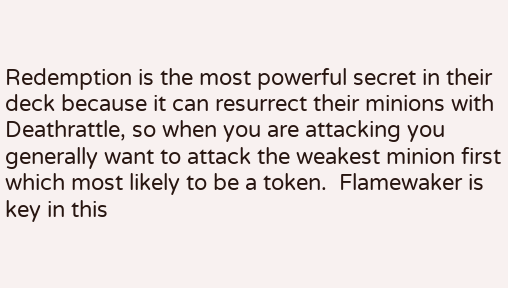Redemption is the most powerful secret in their deck because it can resurrect their minions with Deathrattle, so when you are attacking you generally want to attack the weakest minion first which most likely to be a token.  Flamewaker is key in this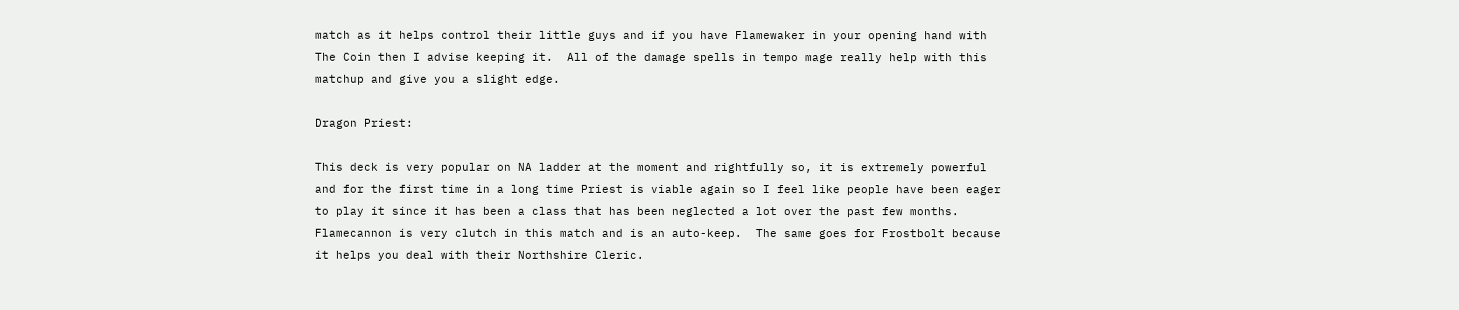match as it helps control their little guys and if you have Flamewaker in your opening hand with The Coin then I advise keeping it.  All of the damage spells in tempo mage really help with this matchup and give you a slight edge.

Dragon Priest:

This deck is very popular on NA ladder at the moment and rightfully so, it is extremely powerful and for the first time in a long time Priest is viable again so I feel like people have been eager to play it since it has been a class that has been neglected a lot over the past few months. Flamecannon is very clutch in this match and is an auto-keep.  The same goes for Frostbolt because it helps you deal with their Northshire Cleric.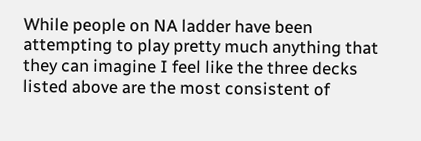While people on NA ladder have been attempting to play pretty much anything that they can imagine I feel like the three decks listed above are the most consistent of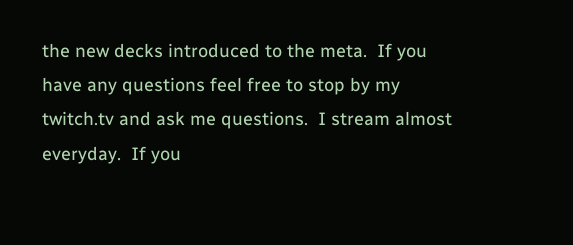the new decks introduced to the meta.  If you have any questions feel free to stop by my twitch.tv and ask me questions.  I stream almost everyday.  If you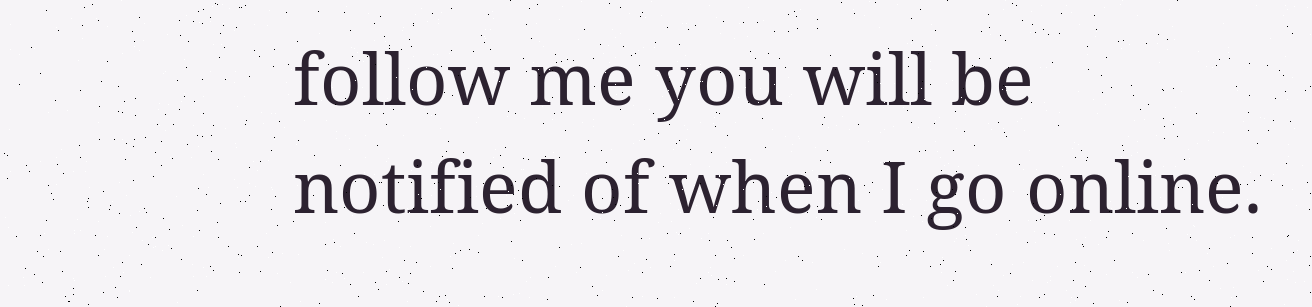follow me you will be notified of when I go online.